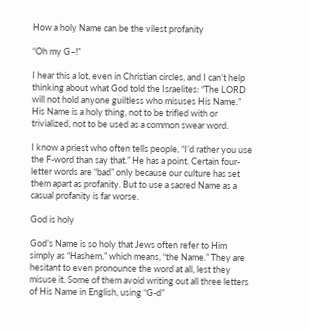How a holy Name can be the vilest profanity

“Oh my G–!”

I hear this a lot, even in Christian circles, and I can’t help thinking about what God told the Israelites: “The LORD will not hold anyone guiltless who misuses His Name.” His Name is a holy thing, not to be trifled with or trivialized, not to be used as a common swear word.

I know a priest who often tells people, “I’d rather you use the F-word than say that.” He has a point. Certain four-letter words are “bad” only because our culture has set them apart as profanity. But to use a sacred Name as a casual profanity is far worse.

God is holy

God’s Name is so holy that Jews often refer to Him simply as “Hashem,” which means, “the Name.” They are hesitant to even pronounce the word at all, lest they misuse it. Some of them avoid writing out all three letters of His Name in English, using “G-d”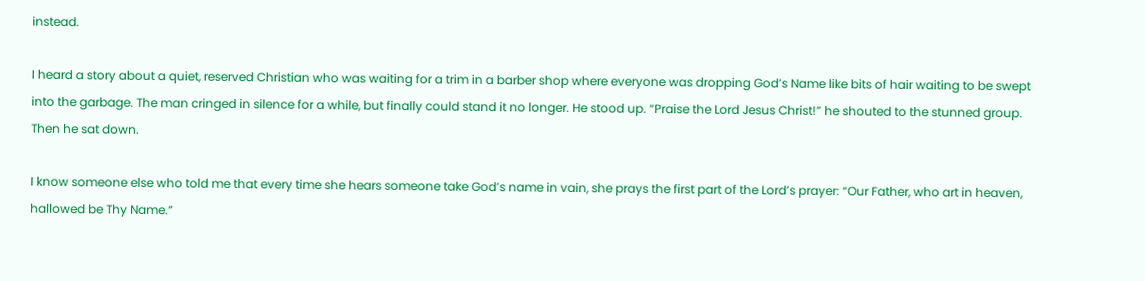instead.

I heard a story about a quiet, reserved Christian who was waiting for a trim in a barber shop where everyone was dropping God’s Name like bits of hair waiting to be swept into the garbage. The man cringed in silence for a while, but finally could stand it no longer. He stood up. “Praise the Lord Jesus Christ!” he shouted to the stunned group. Then he sat down.

I know someone else who told me that every time she hears someone take God’s name in vain, she prays the first part of the Lord’s prayer: “Our Father, who art in heaven, hallowed be Thy Name.”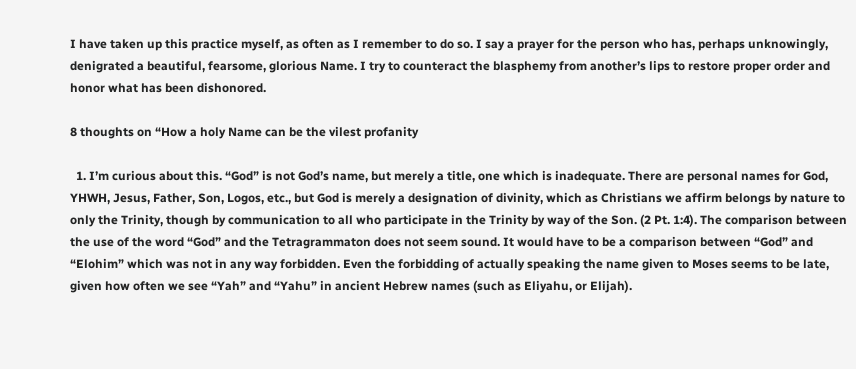I have taken up this practice myself, as often as I remember to do so. I say a prayer for the person who has, perhaps unknowingly, denigrated a beautiful, fearsome, glorious Name. I try to counteract the blasphemy from another’s lips to restore proper order and honor what has been dishonored.

8 thoughts on “How a holy Name can be the vilest profanity

  1. I’m curious about this. “God” is not God’s name, but merely a title, one which is inadequate. There are personal names for God, YHWH, Jesus, Father, Son, Logos, etc., but God is merely a designation of divinity, which as Christians we affirm belongs by nature to only the Trinity, though by communication to all who participate in the Trinity by way of the Son. (2 Pt. 1:4). The comparison between the use of the word “God” and the Tetragrammaton does not seem sound. It would have to be a comparison between “God” and “Elohim” which was not in any way forbidden. Even the forbidding of actually speaking the name given to Moses seems to be late, given how often we see “Yah” and “Yahu” in ancient Hebrew names (such as Eliyahu, or Elijah).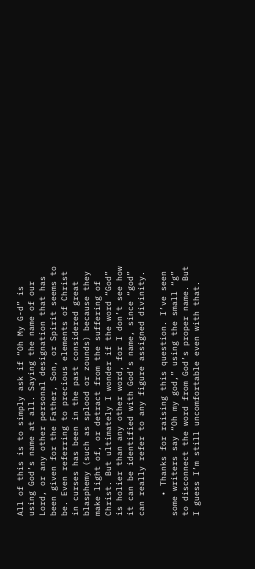All of this is to simply ask if “Oh My G-d” is using God’s name at all. Saying the name of our Lord, or any other personal designation that has been given for the Father, Son, or Spirit seems to be. Even referring to precious elements of Christ in curses has been in the past considered great blasphemy (such as splood or zounds) because they make light of, or detract from the suffering of Christ. But ultimately I wonder if the word “God” is holier than any other word, for I don’t see how it can be identified with God’s name, since “god” can really refer to any figure assigned divinity.

    • Thanks for raising this question. I’ve seen some writers say “Oh my god,” using the small “g” to disconnect the word from God’s proper name. But I guess I’m still uncomfortable even with that.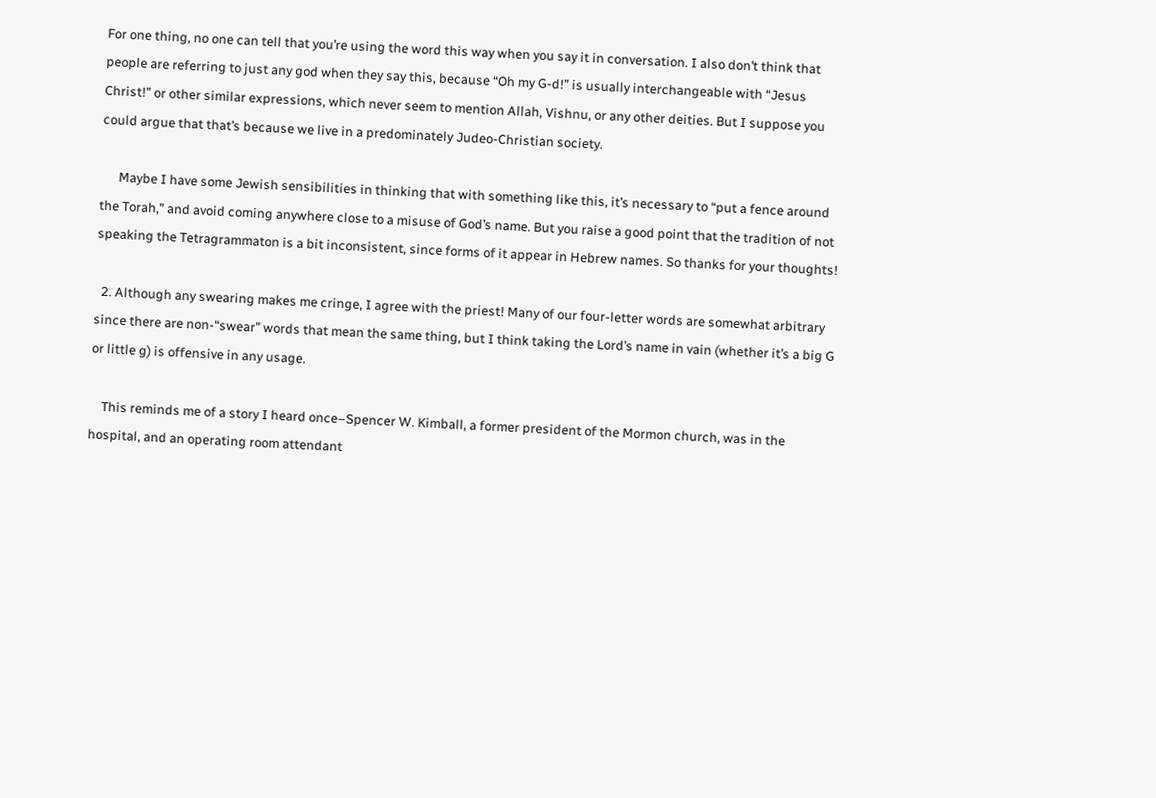For one thing, no one can tell that you’re using the word this way when you say it in conversation. I also don’t think that people are referring to just any god when they say this, because “Oh my G-d!” is usually interchangeable with “Jesus Christ!” or other similar expressions, which never seem to mention Allah, Vishnu, or any other deities. But I suppose you could argue that that’s because we live in a predominately Judeo-Christian society.

      Maybe I have some Jewish sensibilities in thinking that with something like this, it’s necessary to “put a fence around the Torah,” and avoid coming anywhere close to a misuse of God’s name. But you raise a good point that the tradition of not speaking the Tetragrammaton is a bit inconsistent, since forms of it appear in Hebrew names. So thanks for your thoughts!

  2. Although any swearing makes me cringe, I agree with the priest! Many of our four-letter words are somewhat arbitrary since there are non-“swear” words that mean the same thing, but I think taking the Lord’s name in vain (whether it’s a big G or little g) is offensive in any usage.

    This reminds me of a story I heard once–Spencer W. Kimball, a former president of the Mormon church, was in the hospital, and an operating room attendant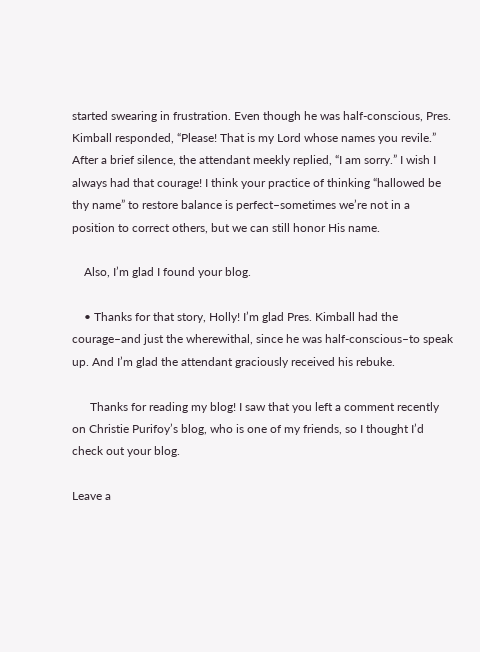started swearing in frustration. Even though he was half-conscious, Pres. Kimball responded, “Please! That is my Lord whose names you revile.” After a brief silence, the attendant meekly replied, “I am sorry.” I wish I always had that courage! I think your practice of thinking “hallowed be thy name” to restore balance is perfect–sometimes we’re not in a position to correct others, but we can still honor His name.

    Also, I’m glad I found your blog.

    • Thanks for that story, Holly! I’m glad Pres. Kimball had the courage–and just the wherewithal, since he was half-conscious–to speak up. And I’m glad the attendant graciously received his rebuke.

      Thanks for reading my blog! I saw that you left a comment recently on Christie Purifoy’s blog, who is one of my friends, so I thought I’d check out your blog.

Leave a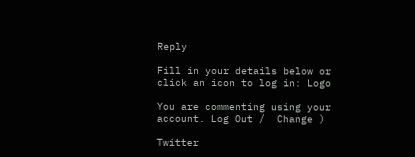Reply

Fill in your details below or click an icon to log in: Logo

You are commenting using your account. Log Out /  Change )

Twitter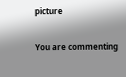picture

You are commenting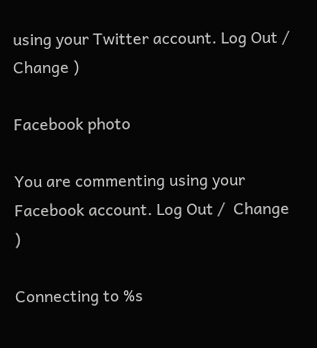using your Twitter account. Log Out /  Change )

Facebook photo

You are commenting using your Facebook account. Log Out /  Change )

Connecting to %s